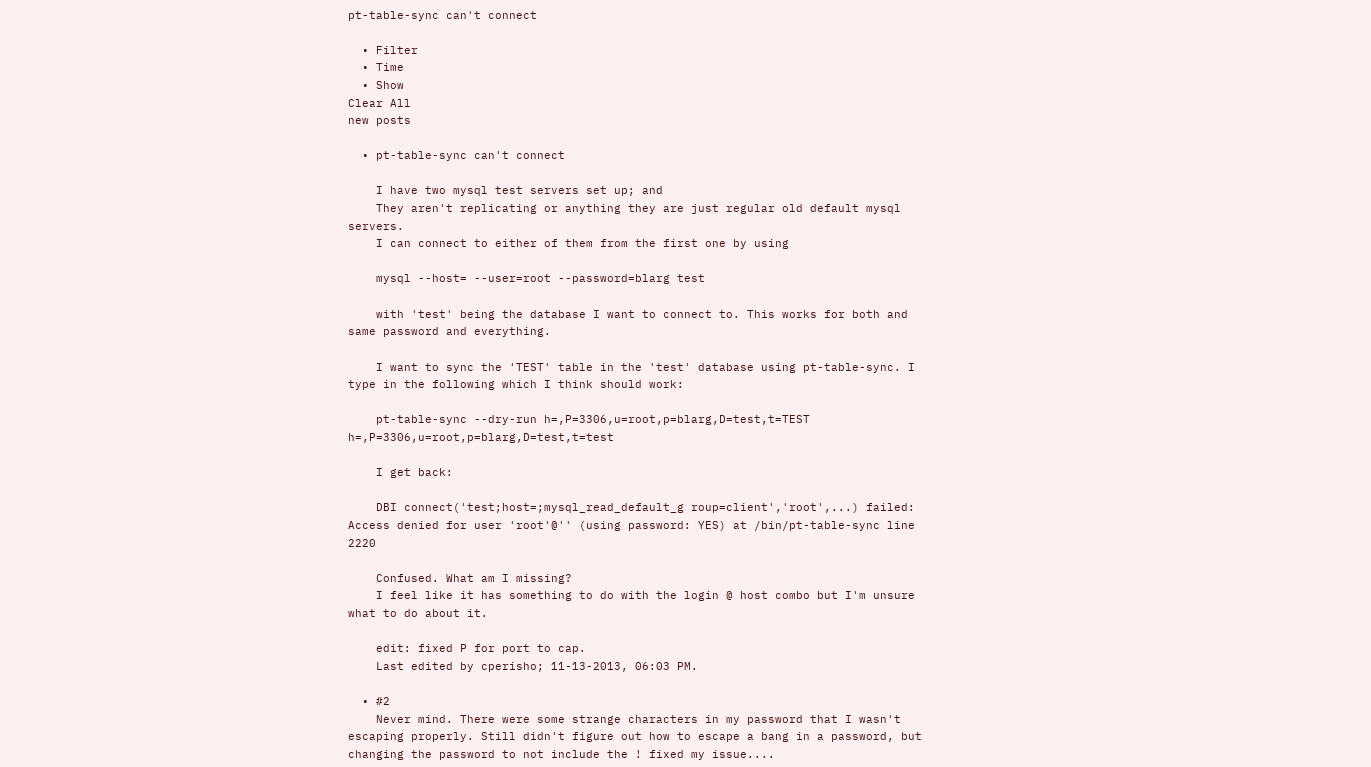pt-table-sync can't connect

  • Filter
  • Time
  • Show
Clear All
new posts

  • pt-table-sync can't connect

    I have two mysql test servers set up; and
    They aren't replicating or anything they are just regular old default mysql servers.
    I can connect to either of them from the first one by using

    mysql --host= --user=root --password=blarg test

    with 'test' being the database I want to connect to. This works for both and same password and everything.

    I want to sync the 'TEST' table in the 'test' database using pt-table-sync. I type in the following which I think should work:

    pt-table-sync --dry-run h=,P=3306,u=root,p=blarg,D=test,t=TEST h=,P=3306,u=root,p=blarg,D=test,t=test

    I get back:

    DBI connect('test;host=;mysql_read_default_g roup=client','root',...) failed: Access denied for user 'root'@'' (using password: YES) at /bin/pt-table-sync line 2220

    Confused. What am I missing?
    I feel like it has something to do with the login @ host combo but I'm unsure what to do about it.

    edit: fixed P for port to cap.
    Last edited by cperisho; 11-13-2013, 06:03 PM.

  • #2
    Never mind. There were some strange characters in my password that I wasn't escaping properly. Still didn't figure out how to escape a bang in a password, but changing the password to not include the ! fixed my issue....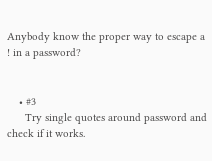Anybody know the proper way to escape a ! in a password?


    • #3
      Try single quotes around password and check if it works.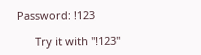Password: !123

      Try it with "!123"